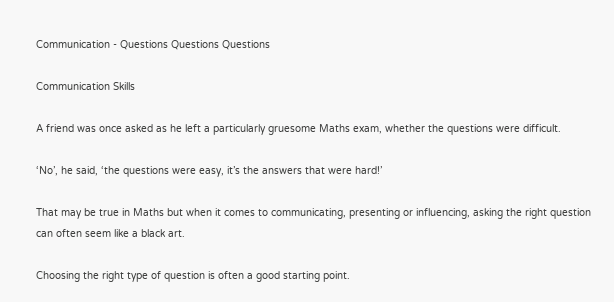Communication - Questions Questions Questions

Communication Skills

A friend was once asked as he left a particularly gruesome Maths exam, whether the questions were difficult.

‘No’, he said, ‘the questions were easy, it’s the answers that were hard!’

That may be true in Maths but when it comes to communicating, presenting or influencing, asking the right question can often seem like a black art.

Choosing the right type of question is often a good starting point.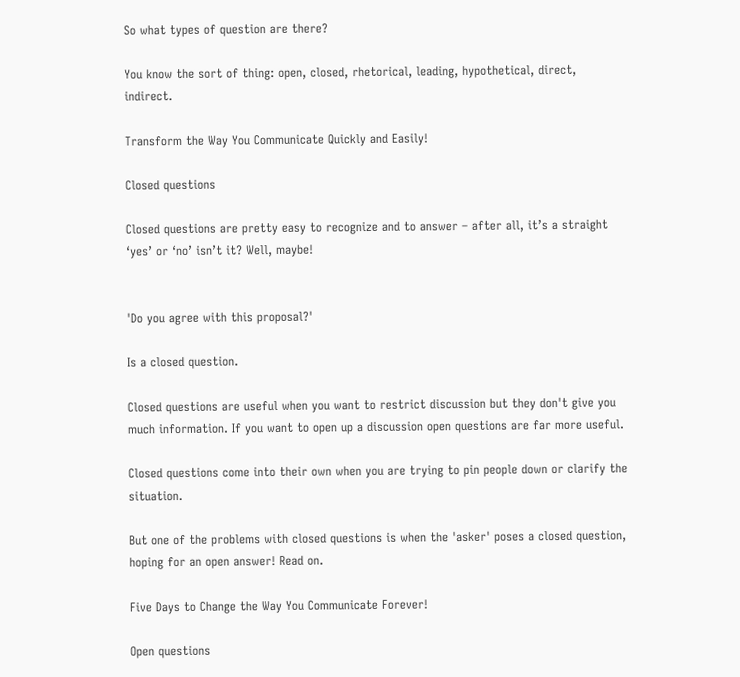So what types of question are there?

You know the sort of thing: open, closed, rhetorical, leading, hypothetical, direct, indirect.

Transform the Way You Communicate Quickly and Easily!

Closed questions

Closed questions are pretty easy to recognize and to answer – after all, it’s a straight ‘yes’ or ‘no’ isn’t it? Well, maybe!


'Do you agree with this proposal?'

Is a closed question.

Closed questions are useful when you want to restrict discussion but they don't give you much information. If you want to open up a discussion open questions are far more useful.

Closed questions come into their own when you are trying to pin people down or clarify the situation.

But one of the problems with closed questions is when the 'asker' poses a closed question, hoping for an open answer! Read on.

Five Days to Change the Way You Communicate Forever!

Open questions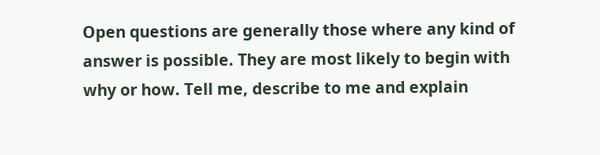Open questions are generally those where any kind of answer is possible. They are most likely to begin with why or how. Tell me, describe to me and explain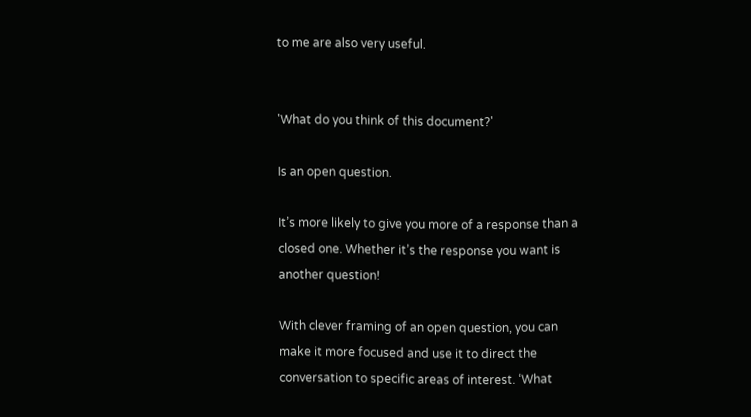to me are also very useful.


'What do you think of this document?'

Is an open question.

It’s more likely to give you more of a response than a closed one. Whether it’s the response you want is another question!

With clever framing of an open question, you can make it more focused and use it to direct the conversation to specific areas of interest. ‘What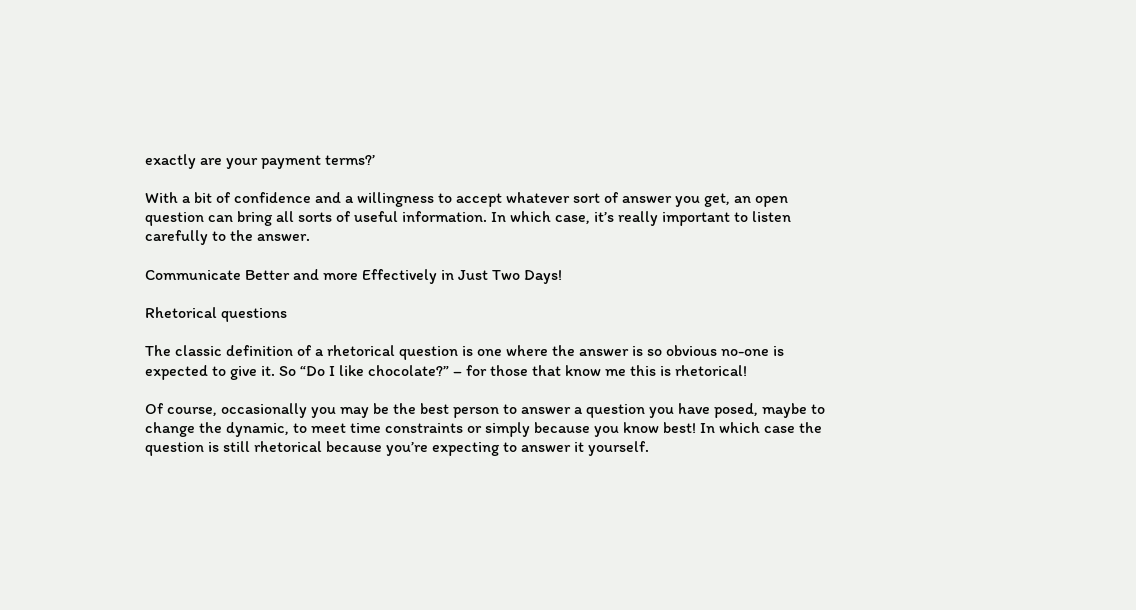exactly are your payment terms?’

With a bit of confidence and a willingness to accept whatever sort of answer you get, an open question can bring all sorts of useful information. In which case, it’s really important to listen carefully to the answer.

Communicate Better and more Effectively in Just Two Days!

Rhetorical questions

The classic definition of a rhetorical question is one where the answer is so obvious no-one is expected to give it. So “Do I like chocolate?” – for those that know me this is rhetorical!

Of course, occasionally you may be the best person to answer a question you have posed, maybe to change the dynamic, to meet time constraints or simply because you know best! In which case the question is still rhetorical because you’re expecting to answer it yourself.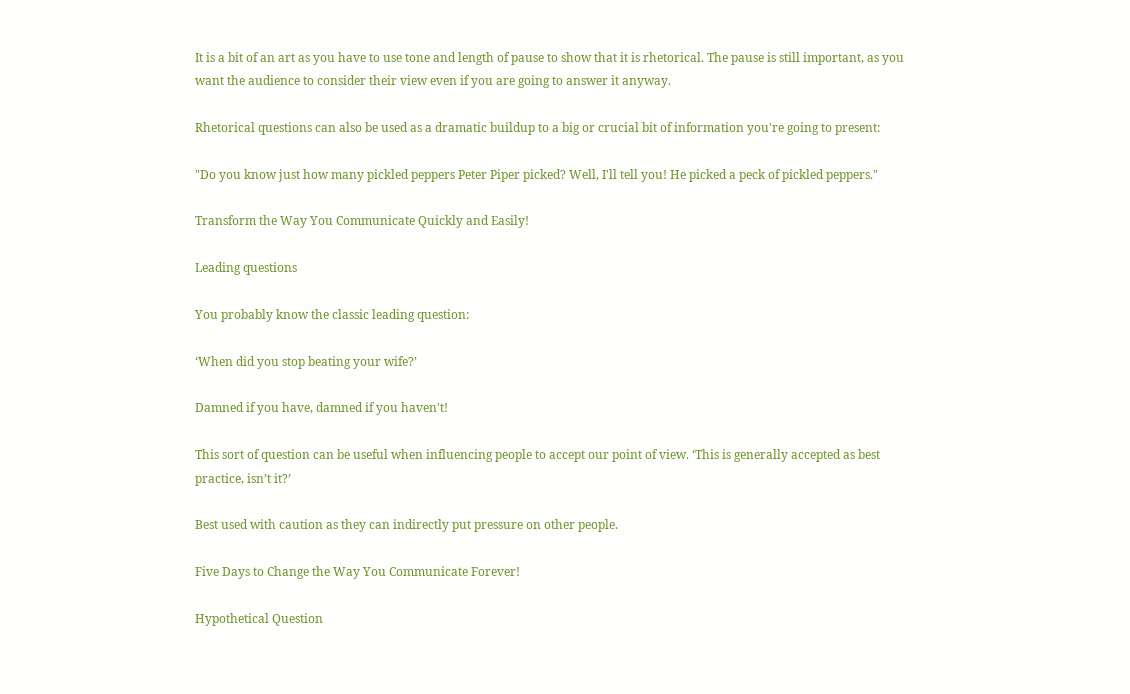It is a bit of an art as you have to use tone and length of pause to show that it is rhetorical. The pause is still important, as you want the audience to consider their view even if you are going to answer it anyway.

Rhetorical questions can also be used as a dramatic buildup to a big or crucial bit of information you're going to present:

"Do you know just how many pickled peppers Peter Piper picked? Well, I'll tell you! He picked a peck of pickled peppers."

Transform the Way You Communicate Quickly and Easily!

Leading questions

You probably know the classic leading question:

‘When did you stop beating your wife?’

Damned if you have, damned if you haven't!

This sort of question can be useful when influencing people to accept our point of view. ‘This is generally accepted as best practice, isn’t it?’

Best used with caution as they can indirectly put pressure on other people.

Five Days to Change the Way You Communicate Forever!

Hypothetical Question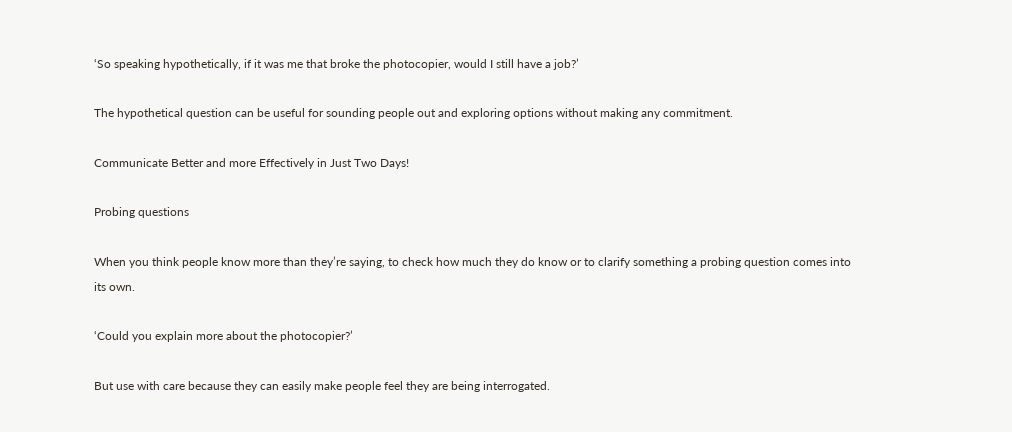‘So speaking hypothetically, if it was me that broke the photocopier, would I still have a job?’

The hypothetical question can be useful for sounding people out and exploring options without making any commitment.

Communicate Better and more Effectively in Just Two Days!

Probing questions

When you think people know more than they’re saying, to check how much they do know or to clarify something a probing question comes into its own.

‘Could you explain more about the photocopier?’

But use with care because they can easily make people feel they are being interrogated.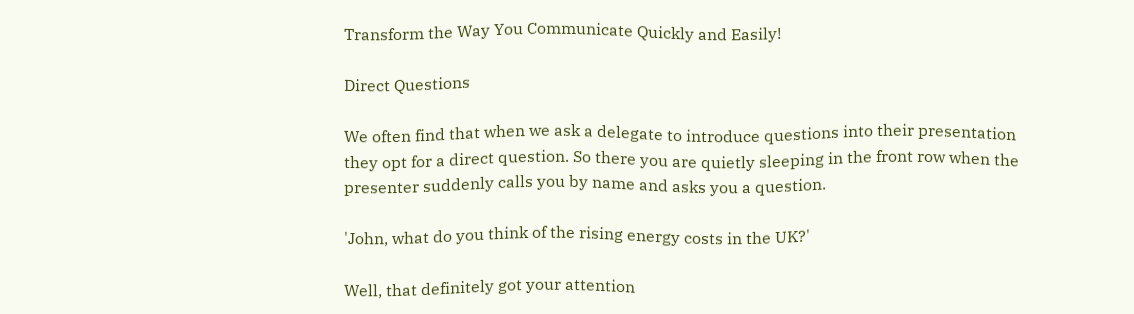Transform the Way You Communicate Quickly and Easily!

Direct Questions

We often find that when we ask a delegate to introduce questions into their presentation they opt for a direct question. So there you are quietly sleeping in the front row when the presenter suddenly calls you by name and asks you a question.

'John, what do you think of the rising energy costs in the UK?'

Well, that definitely got your attention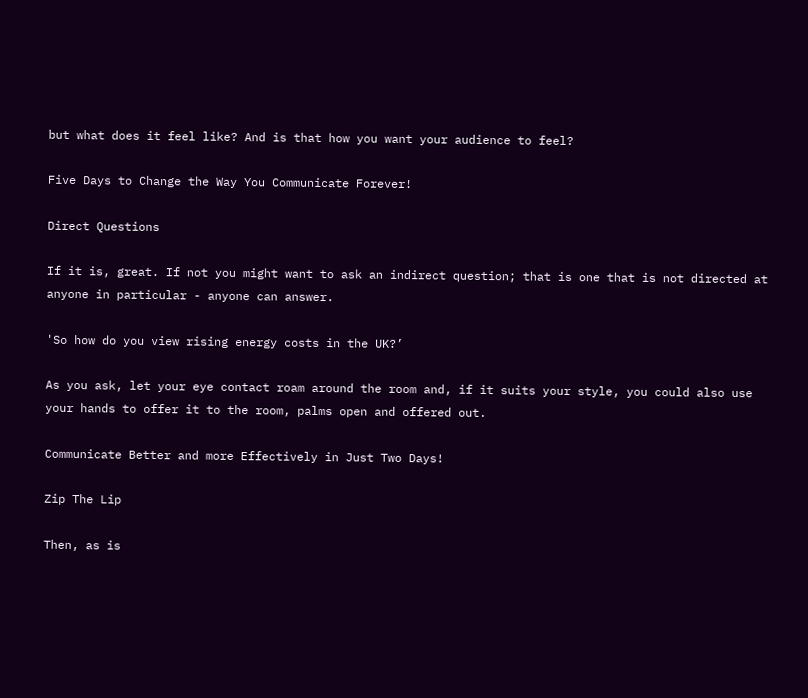but what does it feel like? And is that how you want your audience to feel?

Five Days to Change the Way You Communicate Forever!

Direct Questions

If it is, great. If not you might want to ask an indirect question; that is one that is not directed at anyone in particular - anyone can answer.

'So how do you view rising energy costs in the UK?’

As you ask, let your eye contact roam around the room and, if it suits your style, you could also use your hands to offer it to the room, palms open and offered out.

Communicate Better and more Effectively in Just Two Days!

Zip The Lip

Then, as is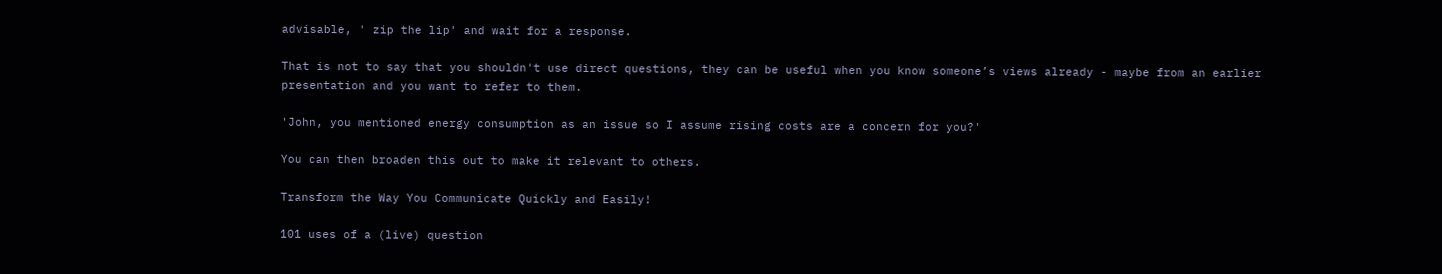advisable, ' zip the lip' and wait for a response.

That is not to say that you shouldn't use direct questions, they can be useful when you know someone’s views already - maybe from an earlier presentation and you want to refer to them.

'John, you mentioned energy consumption as an issue so I assume rising costs are a concern for you?'

You can then broaden this out to make it relevant to others.

Transform the Way You Communicate Quickly and Easily!

101 uses of a (live) question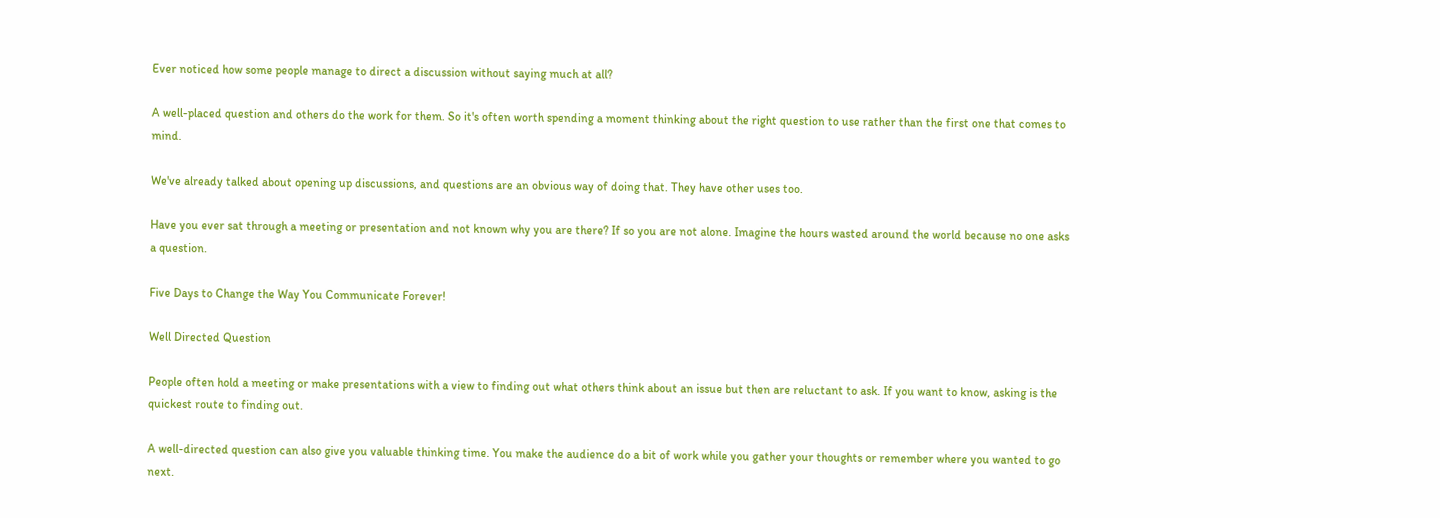Ever noticed how some people manage to direct a discussion without saying much at all?

A well-placed question and others do the work for them. So it's often worth spending a moment thinking about the right question to use rather than the first one that comes to mind.

We've already talked about opening up discussions, and questions are an obvious way of doing that. They have other uses too.

Have you ever sat through a meeting or presentation and not known why you are there? If so you are not alone. Imagine the hours wasted around the world because no one asks a question.

Five Days to Change the Way You Communicate Forever!

Well Directed Question

People often hold a meeting or make presentations with a view to finding out what others think about an issue but then are reluctant to ask. If you want to know, asking is the quickest route to finding out.

A well-directed question can also give you valuable thinking time. You make the audience do a bit of work while you gather your thoughts or remember where you wanted to go next.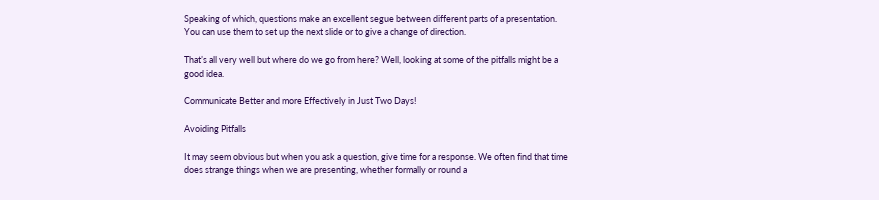Speaking of which, questions make an excellent segue between different parts of a presentation. You can use them to set up the next slide or to give a change of direction.

That’s all very well but where do we go from here? Well, looking at some of the pitfalls might be a good idea.

Communicate Better and more Effectively in Just Two Days!

Avoiding Pitfalls

It may seem obvious but when you ask a question, give time for a response. We often find that time does strange things when we are presenting, whether formally or round a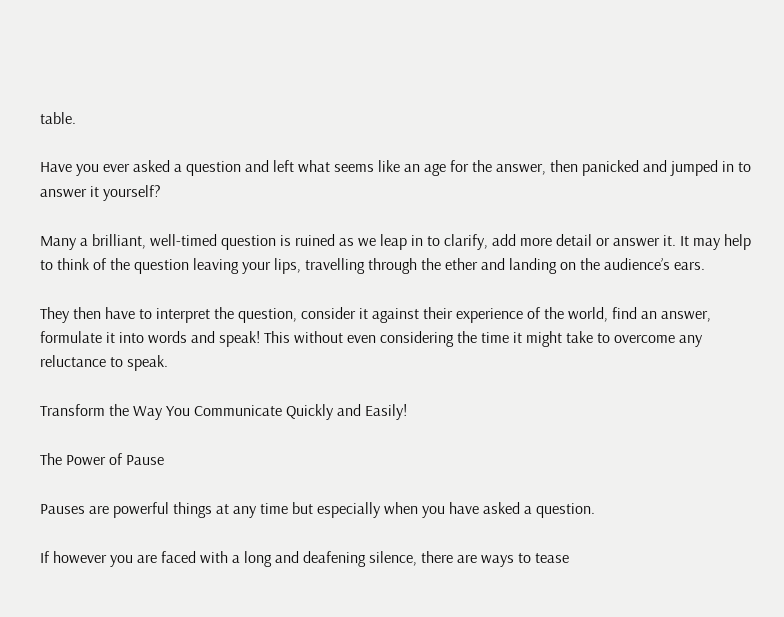table.

Have you ever asked a question and left what seems like an age for the answer, then panicked and jumped in to answer it yourself?

Many a brilliant, well-timed question is ruined as we leap in to clarify, add more detail or answer it. It may help to think of the question leaving your lips, travelling through the ether and landing on the audience’s ears.

They then have to interpret the question, consider it against their experience of the world, find an answer, formulate it into words and speak! This without even considering the time it might take to overcome any reluctance to speak.

Transform the Way You Communicate Quickly and Easily!

The Power of Pause

Pauses are powerful things at any time but especially when you have asked a question.

If however you are faced with a long and deafening silence, there are ways to tease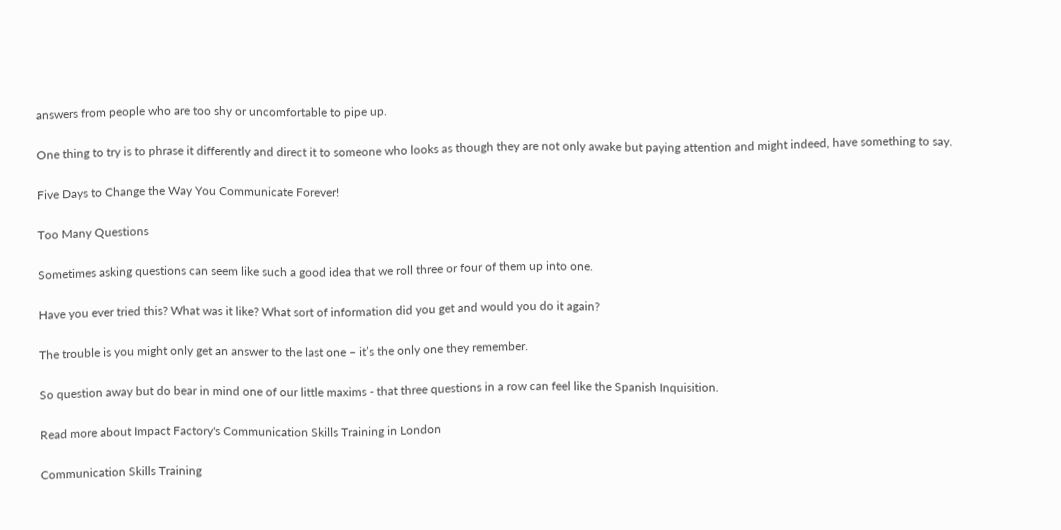answers from people who are too shy or uncomfortable to pipe up.

One thing to try is to phrase it differently and direct it to someone who looks as though they are not only awake but paying attention and might indeed, have something to say.

Five Days to Change the Way You Communicate Forever!

Too Many Questions

Sometimes asking questions can seem like such a good idea that we roll three or four of them up into one.

Have you ever tried this? What was it like? What sort of information did you get and would you do it again?

The trouble is you might only get an answer to the last one – it’s the only one they remember.

So question away but do bear in mind one of our little maxims - that three questions in a row can feel like the Spanish Inquisition.

Read more about Impact Factory's Communication Skills Training in London

Communication Skills Training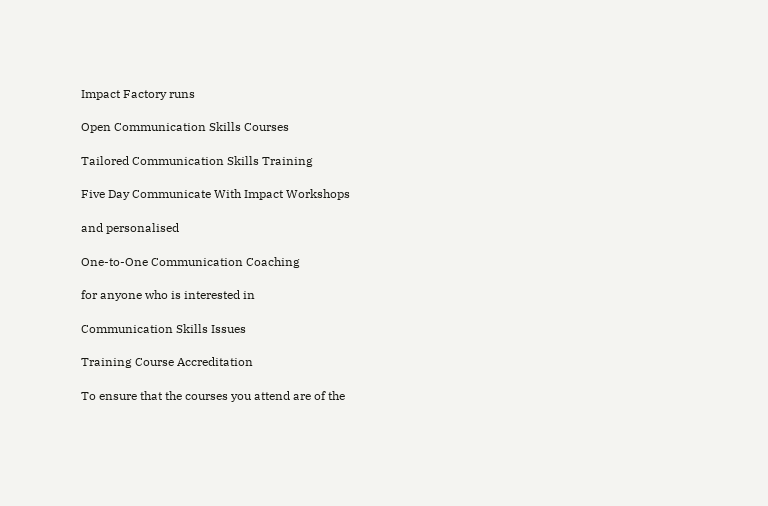Impact Factory runs

Open Communication Skills Courses

Tailored Communication Skills Training

Five Day Communicate With Impact Workshops

and personalised

One-to-One Communication Coaching

for anyone who is interested in

Communication Skills Issues

Training Course Accreditation

To ensure that the courses you attend are of the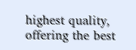highest quality, offering the best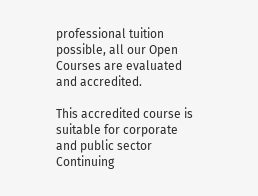professional tuition possible, all our Open Courses are evaluated and accredited.

This accredited course is suitable for corporate and public sector Continuing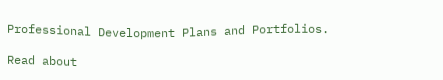Professional Development Plans and Portfolios.

Read about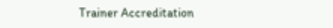Trainer Accreditation